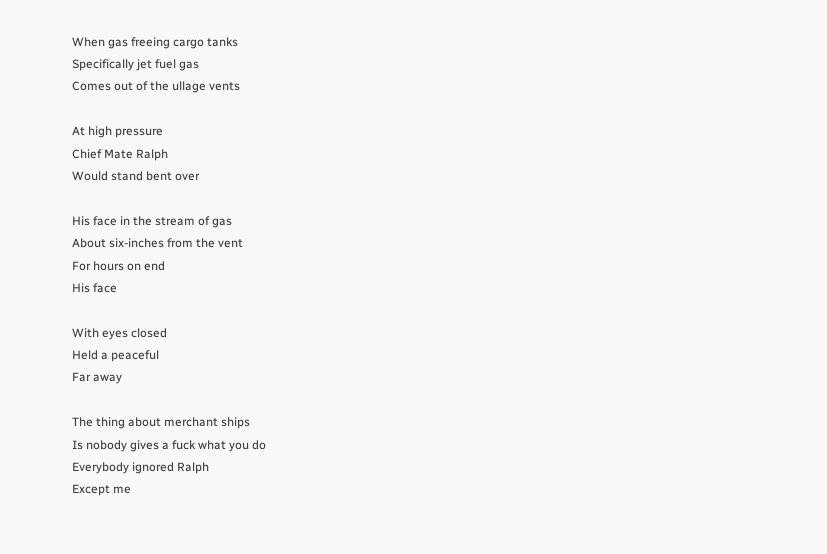When gas freeing cargo tanks
Specifically jet fuel gas
Comes out of the ullage vents

At high pressure
Chief Mate Ralph
Would stand bent over

His face in the stream of gas
About six-inches from the vent
For hours on end
His face

With eyes closed
Held a peaceful
Far away

The thing about merchant ships
Is nobody gives a fuck what you do
Everybody ignored Ralph
Except me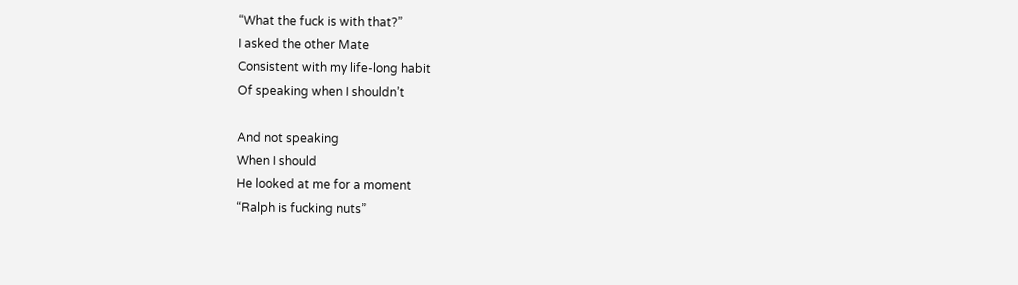“What the fuck is with that?”
I asked the other Mate
Consistent with my life-long habit
Of speaking when I shouldn’t

And not speaking
When I should
He looked at me for a moment
“Ralph is fucking nuts”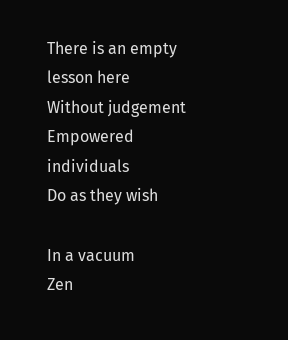There is an empty lesson here
Without judgement
Empowered individuals
Do as they wish

In a vacuum
Zen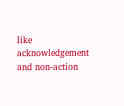like acknowledgement and non-action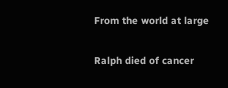From the world at large

Ralph died of cancer